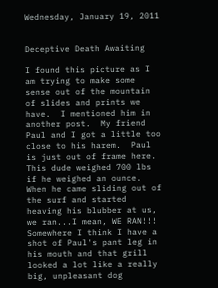Wednesday, January 19, 2011


Deceptive Death Awaiting

I found this picture as I am trying to make some sense out of the mountain of slides and prints we have.  I mentioned him in another post.  My friend Paul and I got a little too close to his harem.  Paul is just out of frame here.  This dude weighed 700 lbs if he weighed an ounce.  When he came sliding out of the surf and started heaving his blubber at us, we ran...I mean, WE RAN!!!  Somewhere I think I have a shot of Paul's pant leg in his mouth and that grill looked a lot like a really big, unpleasant dog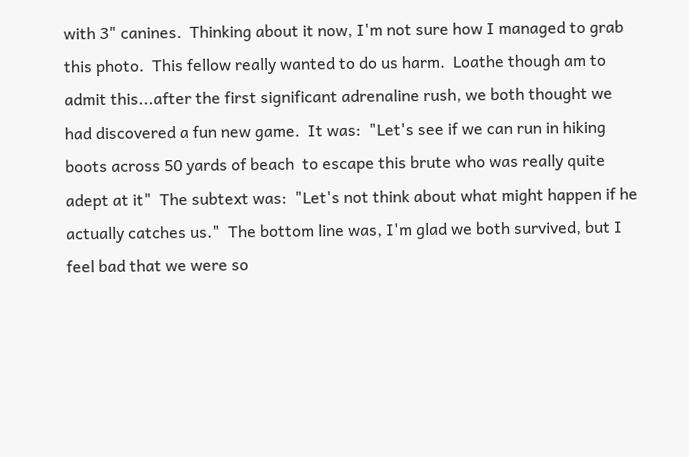with 3" canines.  Thinking about it now, I'm not sure how I managed to grab this photo.  This fellow really wanted to do us harm.  Loathe though am to admit this...after the first significant adrenaline rush, we both thought we had discovered a fun new game.  It was:  "Let's see if we can run in hiking boots across 50 yards of beach  to escape this brute who was really quite adept at it"  The subtext was:  "Let's not think about what might happen if he actually catches us."  The bottom line was, I'm glad we both survived, but I feel bad that we were so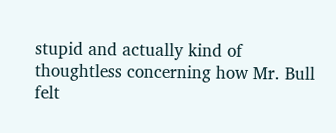stupid and actually kind of thoughtless concerning how Mr. Bull felt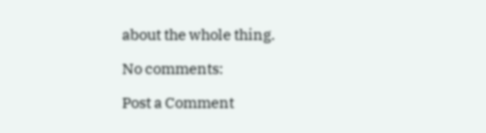about the whole thing.

No comments:

Post a Comment